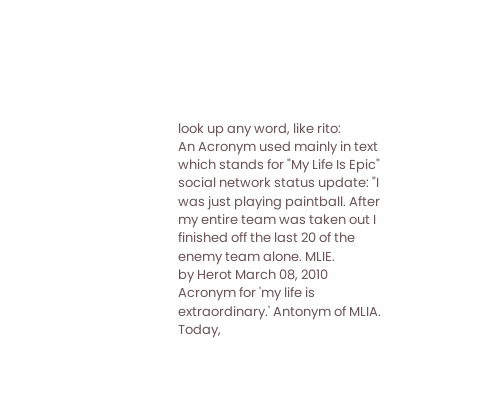look up any word, like rito:
An Acronym used mainly in text which stands for "My Life Is Epic"
social network status update: "I was just playing paintball. After my entire team was taken out I finished off the last 20 of the enemy team alone. MLIE.
by Herot March 08, 2010
Acronym for 'my life is extraordinary.' Antonym of MLIA.
Today,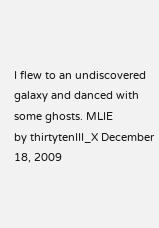I flew to an undiscovered galaxy and danced with some ghosts. MLIE
by thirtytenIII_X December 18, 2009